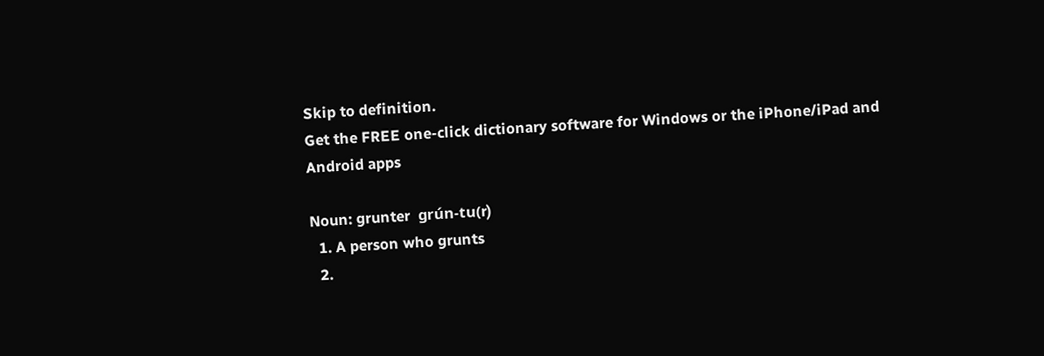Skip to definition.
Get the FREE one-click dictionary software for Windows or the iPhone/iPad and Android apps

Noun: grunter  grún-tu(r)
  1. A person who grunts
  2.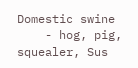Domestic swine
    - hog, pig, squealer, Sus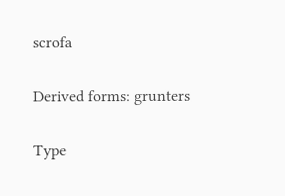scrofa

Derived forms: grunters

Type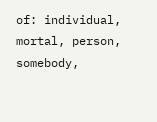of: individual, mortal, person, somebody,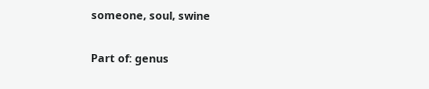someone, soul, swine

Part of: genus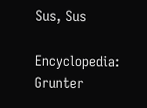Sus, Sus

Encyclopedia: Grunter